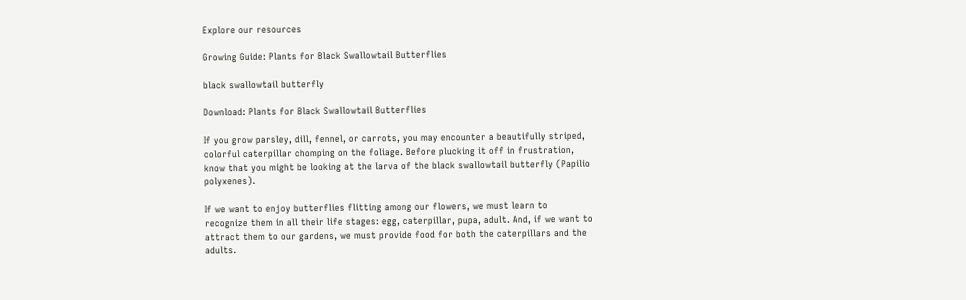Explore our resources

Growing Guide: Plants for Black Swallowtail Butterflies

black swallowtail butterfly

Download: Plants for Black Swallowtail Butterflies

If you grow parsley, dill, fennel, or carrots, you may encounter a beautifully striped, colorful caterpillar chomping on the foliage. Before plucking it off in frustration, know that you might be looking at the larva of the black swallowtail butterfly (Papilio polyxenes).

If we want to enjoy butterflies flitting among our flowers, we must learn to recognize them in all their life stages: egg, caterpillar, pupa, adult. And, if we want to attract them to our gardens, we must provide food for both the caterpillars and the adults.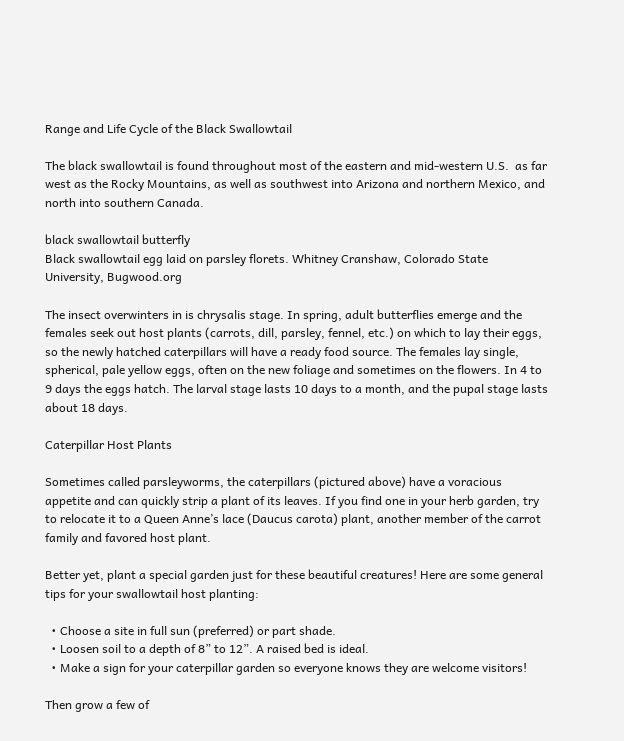Range and Life Cycle of the Black Swallowtail

The black swallowtail is found throughout most of the eastern and mid-western U.S.  as far west as the Rocky Mountains, as well as southwest into Arizona and northern Mexico, and north into southern Canada.

black swallowtail butterfly
Black swallowtail egg laid on parsley florets. Whitney Cranshaw, Colorado State University, Bugwood.org

The insect overwinters in is chrysalis stage. In spring, adult butterflies emerge and the females seek out host plants (carrots, dill, parsley, fennel, etc.) on which to lay their eggs, so the newly hatched caterpillars will have a ready food source. The females lay single, spherical, pale yellow eggs, often on the new foliage and sometimes on the flowers. In 4 to 9 days the eggs hatch. The larval stage lasts 10 days to a month, and the pupal stage lasts about 18 days.

Caterpillar Host Plants

Sometimes called parsleyworms, the caterpillars (pictured above) have a voracious appetite and can quickly strip a plant of its leaves. If you find one in your herb garden, try to relocate it to a Queen Anne’s lace (Daucus carota) plant, another member of the carrot family and favored host plant.

Better yet, plant a special garden just for these beautiful creatures! Here are some general tips for your swallowtail host planting:

  • Choose a site in full sun (preferred) or part shade.
  • Loosen soil to a depth of 8” to 12”. A raised bed is ideal.
  • Make a sign for your caterpillar garden so everyone knows they are welcome visitors!

Then grow a few of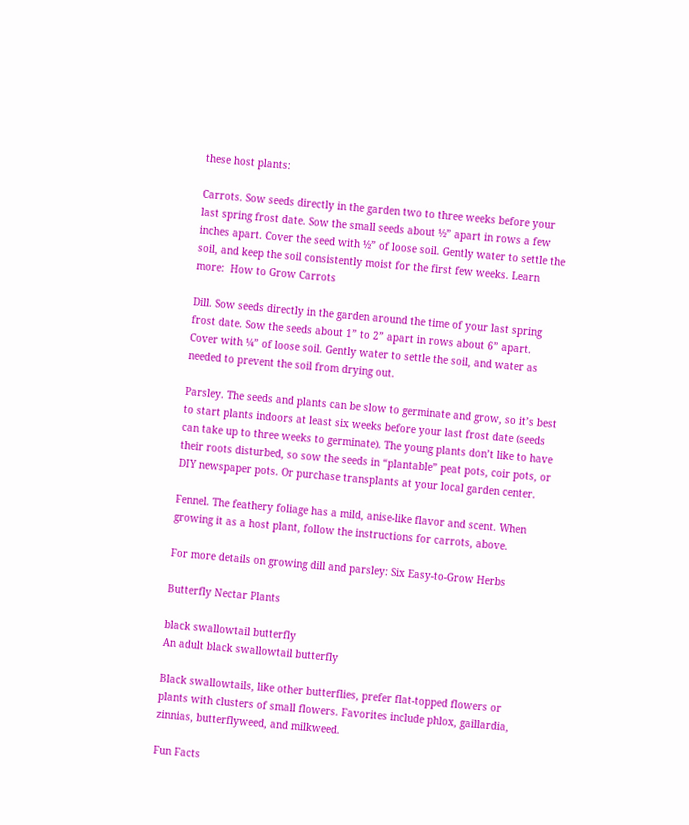these host plants:

Carrots. Sow seeds directly in the garden two to three weeks before your last spring frost date. Sow the small seeds about ½” apart in rows a few inches apart. Cover the seed with ½” of loose soil. Gently water to settle the soil, and keep the soil consistently moist for the first few weeks. Learn more:  How to Grow Carrots

Dill. Sow seeds directly in the garden around the time of your last spring frost date. Sow the seeds about 1” to 2” apart in rows about 6” apart.  Cover with ¼” of loose soil. Gently water to settle the soil, and water as needed to prevent the soil from drying out.

Parsley. The seeds and plants can be slow to germinate and grow, so it’s best to start plants indoors at least six weeks before your last frost date (seeds can take up to three weeks to germinate). The young plants don’t like to have their roots disturbed, so sow the seeds in “plantable” peat pots, coir pots, or DIY newspaper pots. Or purchase transplants at your local garden center.

Fennel. The feathery foliage has a mild, anise-like flavor and scent. When growing it as a host plant, follow the instructions for carrots, above.

For more details on growing dill and parsley: Six Easy-to-Grow Herbs

Butterfly Nectar Plants

black swallowtail butterfly
An adult black swallowtail butterfly

Black swallowtails, like other butterflies, prefer flat-topped flowers or plants with clusters of small flowers. Favorites include phlox, gaillardia, zinnias, butterflyweed, and milkweed.

Fun Facts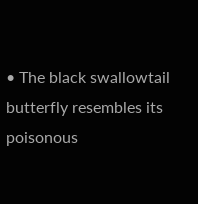• The black swallowtail butterfly resembles its poisonous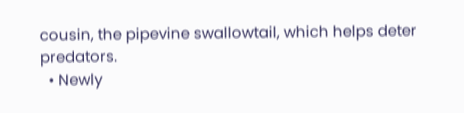cousin, the pipevine swallowtail, which helps deter predators.
  • Newly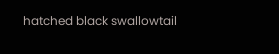hatched black swallowtail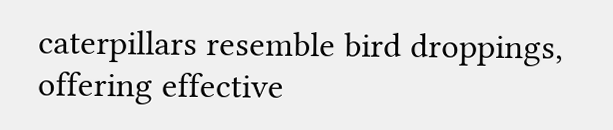caterpillars resemble bird droppings, offering effective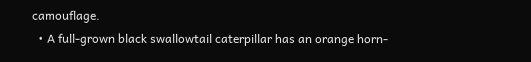camouflage.
  • A full-grown black swallowtail caterpillar has an orange horn-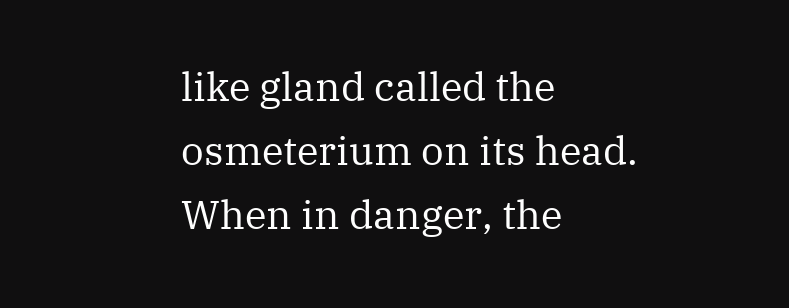like gland called the osmeterium on its head. When in danger, the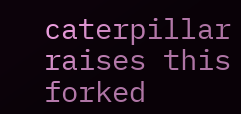caterpillar raises this forked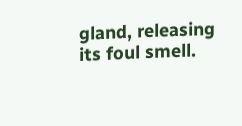gland, releasing its foul smell.